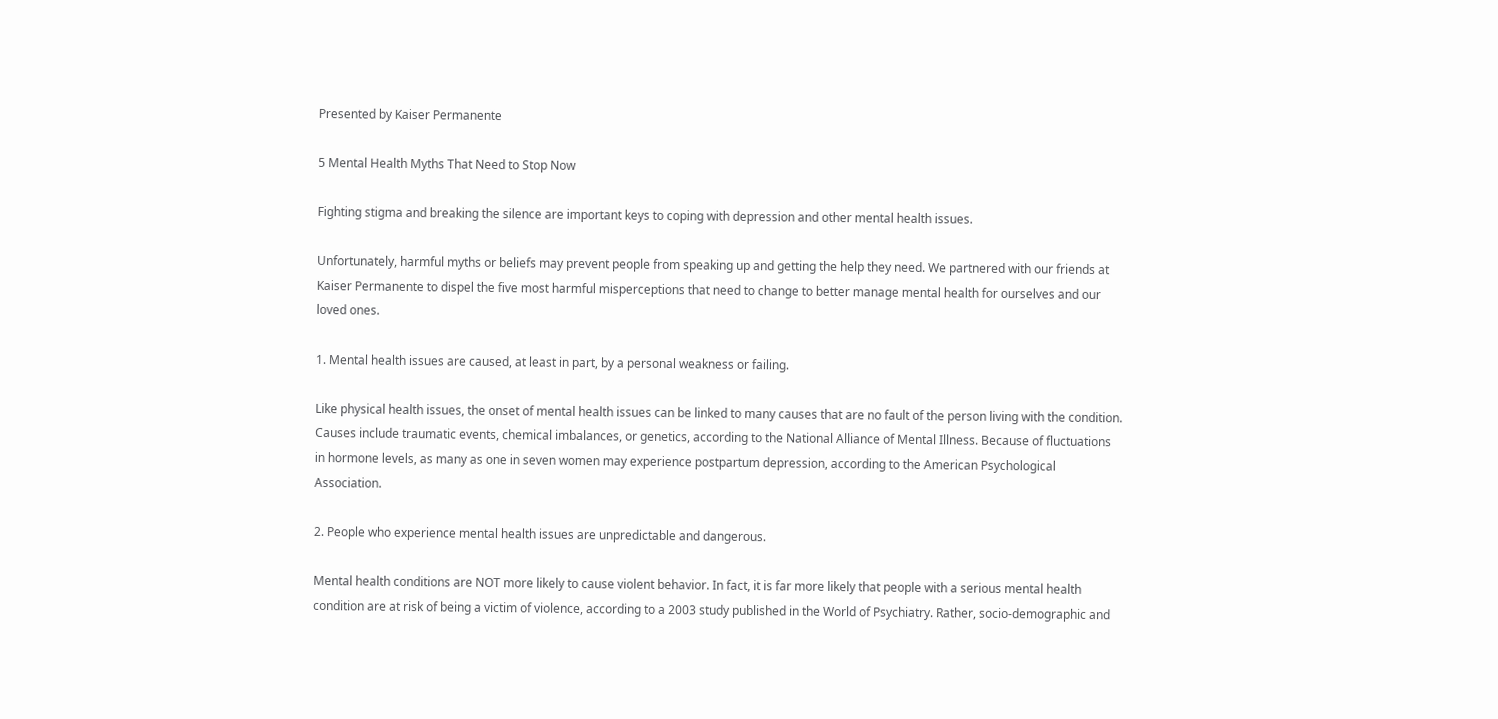Presented by Kaiser Permanente

5 Mental Health Myths That Need to Stop Now

Fighting stigma and breaking the silence are important keys to coping with depression and other mental health issues.

Unfortunately, harmful myths or beliefs may prevent people from speaking up and getting the help they need. We partnered with our friends at Kaiser Permanente to dispel the five most harmful misperceptions that need to change to better manage mental health for ourselves and our loved ones.

1. Mental health issues are caused, at least in part, by a personal weakness or failing.

Like physical health issues, the onset of mental health issues can be linked to many causes that are no fault of the person living with the condition. Causes include traumatic events, chemical imbalances, or genetics, according to the National Alliance of Mental Illness. Because of fluctuations in hormone levels, as many as one in seven women may experience postpartum depression, according to the American Psychological Association.

2. People who experience mental health issues are unpredictable and dangerous.

Mental health conditions are NOT more likely to cause violent behavior. In fact, it is far more likely that people with a serious mental health condition are at risk of being a victim of violence, according to a 2003 study published in the World of Psychiatry. Rather, socio-demographic and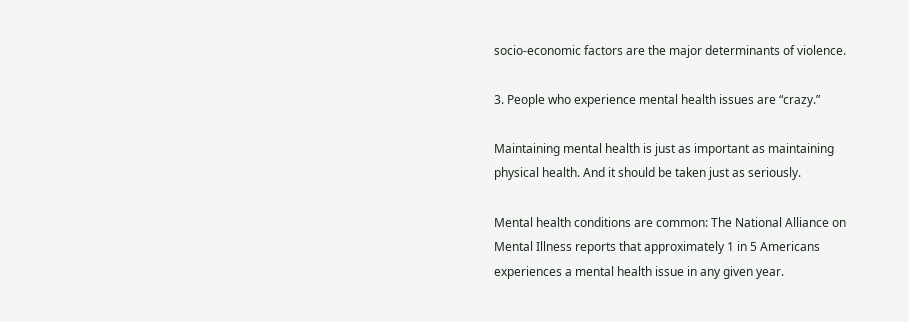socio-economic factors are the major determinants of violence.

3. People who experience mental health issues are “crazy.”

Maintaining mental health is just as important as maintaining physical health. And it should be taken just as seriously.

Mental health conditions are common: The National Alliance on Mental Illness reports that approximately 1 in 5 Americans experiences a mental health issue in any given year.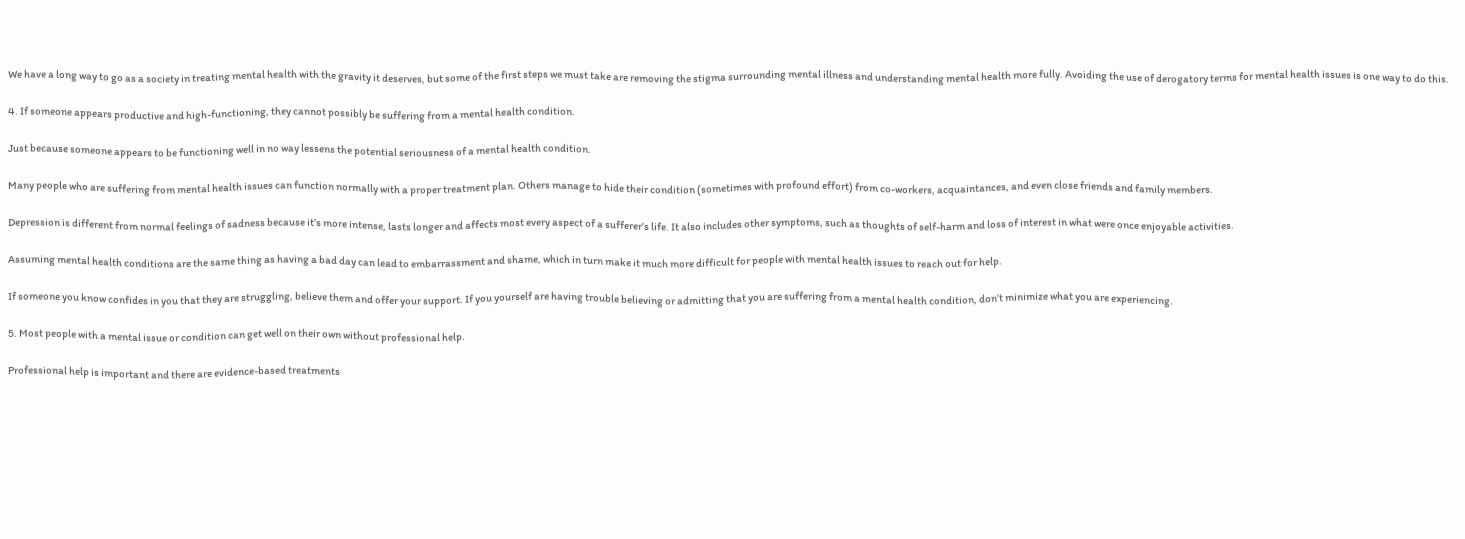We have a long way to go as a society in treating mental health with the gravity it deserves, but some of the first steps we must take are removing the stigma surrounding mental illness and understanding mental health more fully. Avoiding the use of derogatory terms for mental health issues is one way to do this.

4. If someone appears productive and high-functioning, they cannot possibly be suffering from a mental health condition.

Just because someone appears to be functioning well in no way lessens the potential seriousness of a mental health condition.

Many people who are suffering from mental health issues can function normally with a proper treatment plan. Others manage to hide their condition (sometimes with profound effort) from co-workers, acquaintances, and even close friends and family members.

Depression is different from normal feelings of sadness because it’s more intense, lasts longer and affects most every aspect of a sufferer’s life. It also includes other symptoms, such as thoughts of self-harm and loss of interest in what were once enjoyable activities.

Assuming mental health conditions are the same thing as having a bad day can lead to embarrassment and shame, which in turn make it much more difficult for people with mental health issues to reach out for help.

If someone you know confides in you that they are struggling, believe them and offer your support. If you yourself are having trouble believing or admitting that you are suffering from a mental health condition, don’t minimize what you are experiencing.

5. Most people with a mental issue or condition can get well on their own without professional help.

Professional help is important and there are evidence-based treatments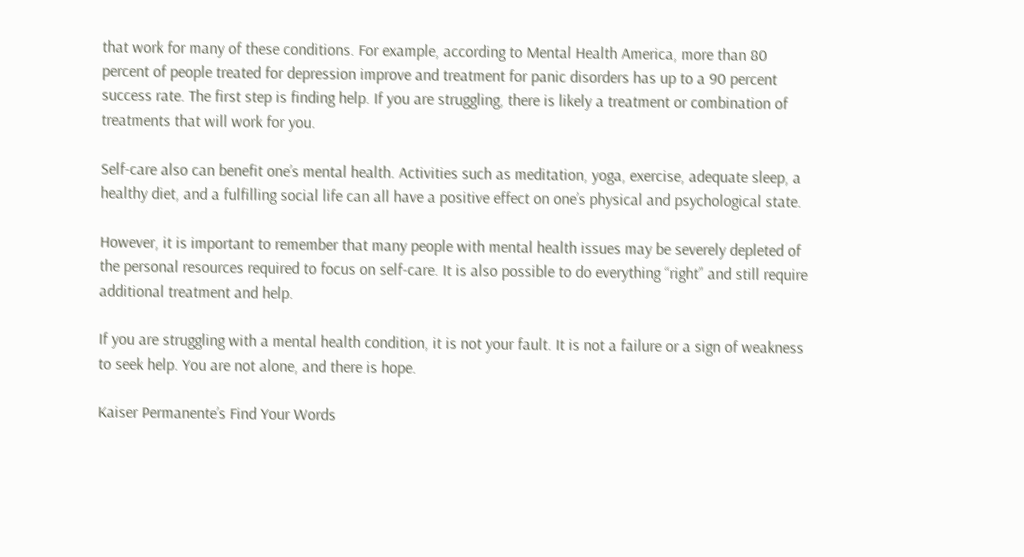that work for many of these conditions. For example, according to Mental Health America, more than 80 percent of people treated for depression improve and treatment for panic disorders has up to a 90 percent success rate. The first step is finding help. If you are struggling, there is likely a treatment or combination of treatments that will work for you.

Self-care also can benefit one’s mental health. Activities such as meditation, yoga, exercise, adequate sleep, a healthy diet, and a fulfilling social life can all have a positive effect on one’s physical and psychological state.

However, it is important to remember that many people with mental health issues may be severely depleted of the personal resources required to focus on self-care. It is also possible to do everything “right” and still require additional treatment and help.

If you are struggling with a mental health condition, it is not your fault. It is not a failure or a sign of weakness to seek help. You are not alone, and there is hope.

Kaiser Permanente’s Find Your Words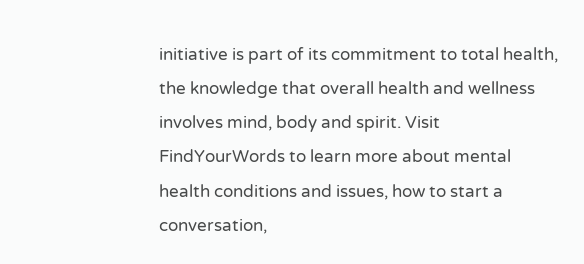initiative is part of its commitment to total health, the knowledge that overall health and wellness involves mind, body and spirit. Visit FindYourWords to learn more about mental health conditions and issues, how to start a conversation,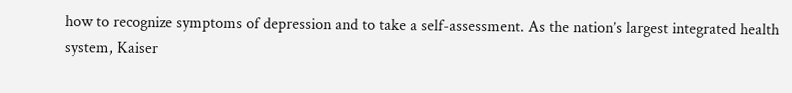how to recognize symptoms of depression and to take a self-assessment. As the nation’s largest integrated health system, Kaiser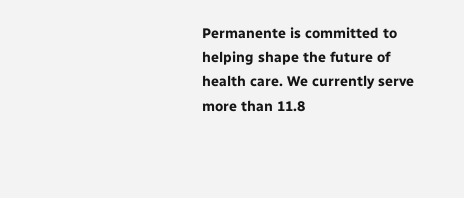Permanente is committed to helping shape the future of health care. We currently serve more than 11.8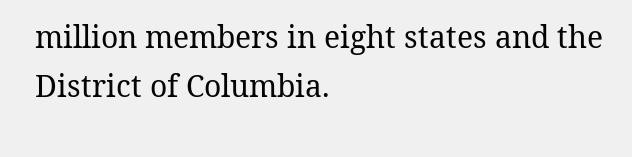million members in eight states and the District of Columbia.